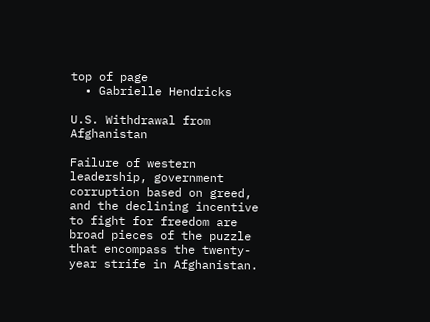top of page
  • Gabrielle Hendricks

U.S. Withdrawal from Afghanistan

Failure of western leadership, government corruption based on greed, and the declining incentive to fight for freedom are broad pieces of the puzzle that encompass the twenty-year strife in Afghanistan.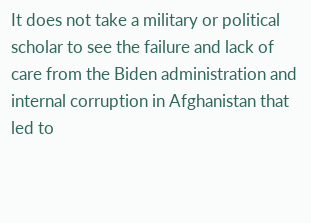It does not take a military or political scholar to see the failure and lack of care from the Biden administration and internal corruption in Afghanistan that led to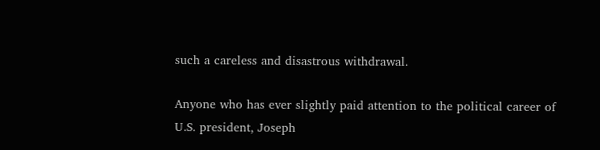such a careless and disastrous withdrawal.

Anyone who has ever slightly paid attention to the political career of U.S. president, Joseph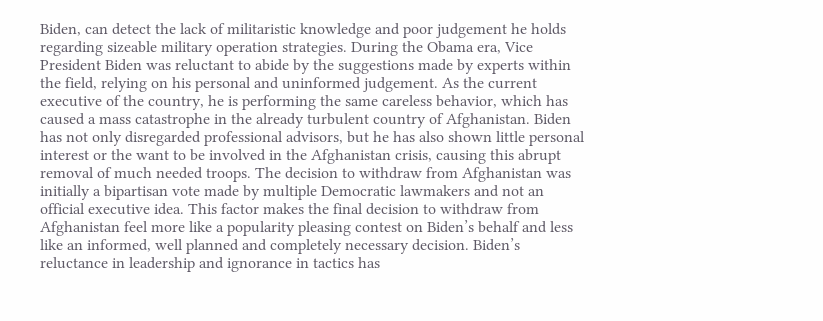Biden, can detect the lack of militaristic knowledge and poor judgement he holds regarding sizeable military operation strategies. During the Obama era, Vice President Biden was reluctant to abide by the suggestions made by experts within the field, relying on his personal and uninformed judgement. As the current executive of the country, he is performing the same careless behavior, which has caused a mass catastrophe in the already turbulent country of Afghanistan. Biden has not only disregarded professional advisors, but he has also shown little personal interest or the want to be involved in the Afghanistan crisis, causing this abrupt removal of much needed troops. The decision to withdraw from Afghanistan was initially a bipartisan vote made by multiple Democratic lawmakers and not an official executive idea. This factor makes the final decision to withdraw from Afghanistan feel more like a popularity pleasing contest on Biden’s behalf and less like an informed, well planned and completely necessary decision. Biden’s reluctance in leadership and ignorance in tactics has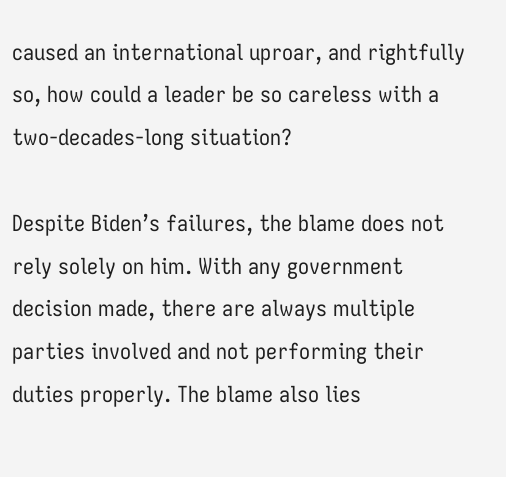caused an international uproar, and rightfully so, how could a leader be so careless with a two-decades-long situation?

Despite Biden’s failures, the blame does not rely solely on him. With any government decision made, there are always multiple parties involved and not performing their duties properly. The blame also lies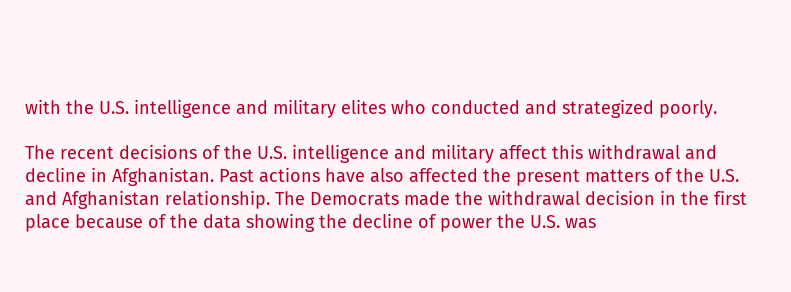with the U.S. intelligence and military elites who conducted and strategized poorly.

The recent decisions of the U.S. intelligence and military affect this withdrawal and decline in Afghanistan. Past actions have also affected the present matters of the U.S. and Afghanistan relationship. The Democrats made the withdrawal decision in the first place because of the data showing the decline of power the U.S. was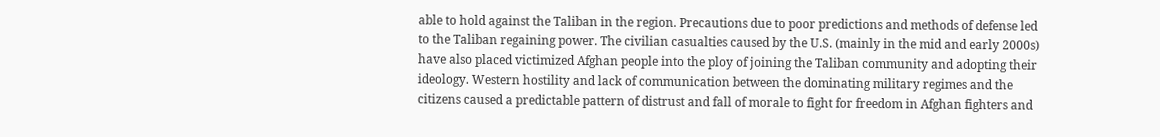able to hold against the Taliban in the region. Precautions due to poor predictions and methods of defense led to the Taliban regaining power. The civilian casualties caused by the U.S. (mainly in the mid and early 2000s) have also placed victimized Afghan people into the ploy of joining the Taliban community and adopting their ideology. Western hostility and lack of communication between the dominating military regimes and the citizens caused a predictable pattern of distrust and fall of morale to fight for freedom in Afghan fighters and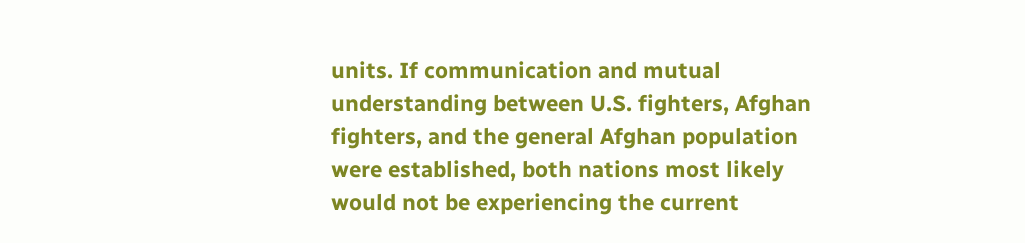units. If communication and mutual understanding between U.S. fighters, Afghan fighters, and the general Afghan population were established, both nations most likely would not be experiencing the current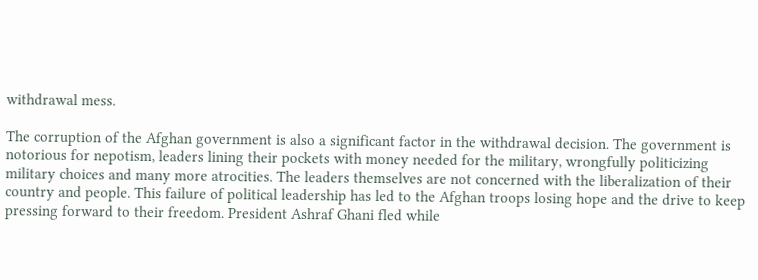withdrawal mess.

The corruption of the Afghan government is also a significant factor in the withdrawal decision. The government is notorious for nepotism, leaders lining their pockets with money needed for the military, wrongfully politicizing military choices and many more atrocities. The leaders themselves are not concerned with the liberalization of their country and people. This failure of political leadership has led to the Afghan troops losing hope and the drive to keep pressing forward to their freedom. President Ashraf Ghani fled while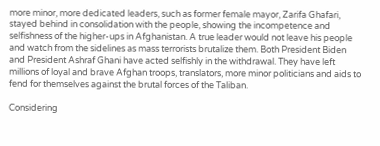more minor, more dedicated leaders, such as former female mayor, Zarifa Ghafari, stayed behind in consolidation with the people, showing the incompetence and selfishness of the higher-ups in Afghanistan. A true leader would not leave his people and watch from the sidelines as mass terrorists brutalize them. Both President Biden and President Ashraf Ghani have acted selfishly in the withdrawal. They have left millions of loyal and brave Afghan troops, translators, more minor politicians and aids to fend for themselves against the brutal forces of the Taliban.

Considering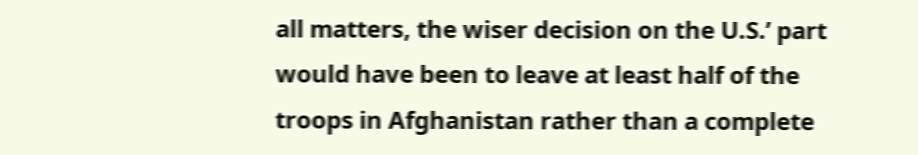all matters, the wiser decision on the U.S.’ part would have been to leave at least half of the troops in Afghanistan rather than a complete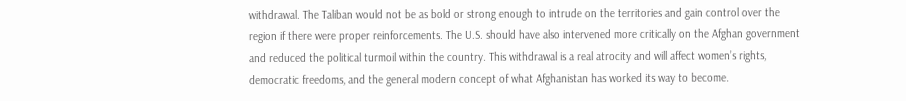withdrawal. The Taliban would not be as bold or strong enough to intrude on the territories and gain control over the region if there were proper reinforcements. The U.S. should have also intervened more critically on the Afghan government and reduced the political turmoil within the country. This withdrawal is a real atrocity and will affect women’s rights, democratic freedoms, and the general modern concept of what Afghanistan has worked its way to become.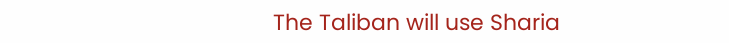The Taliban will use Sharia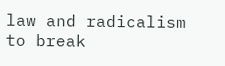law and radicalism to break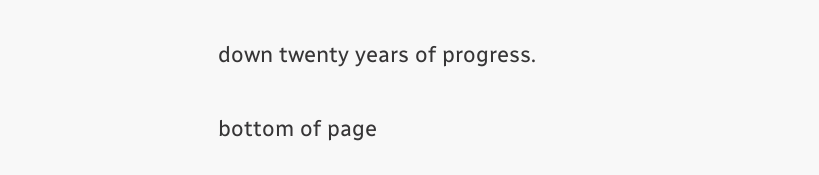down twenty years of progress.

bottom of page